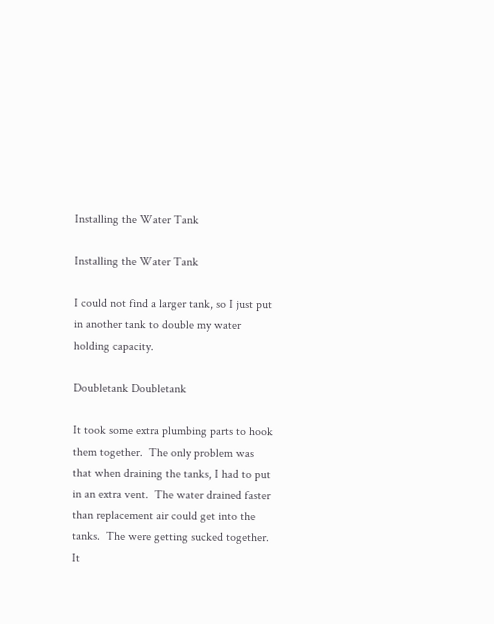Installing the Water Tank

Installing the Water Tank

I could not find a larger tank, so I just put in another tank to double my water holding capacity.

Doubletank Doubletank

It took some extra plumbing parts to hook them together.  The only problem was that when draining the tanks, I had to put in an extra vent.  The water drained faster than replacement air could get into the tanks.  The were getting sucked together.  It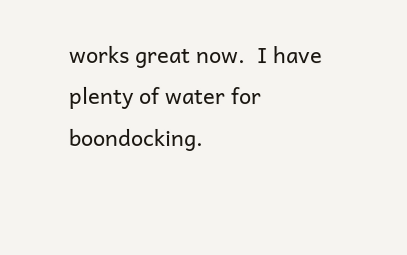works great now.  I have plenty of water for boondocking.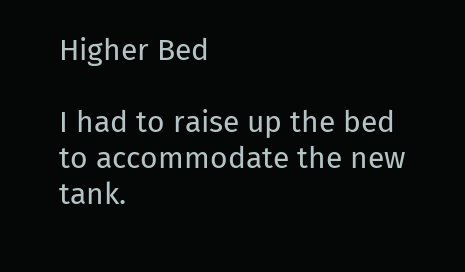Higher Bed

I had to raise up the bed to accommodate the new tank.